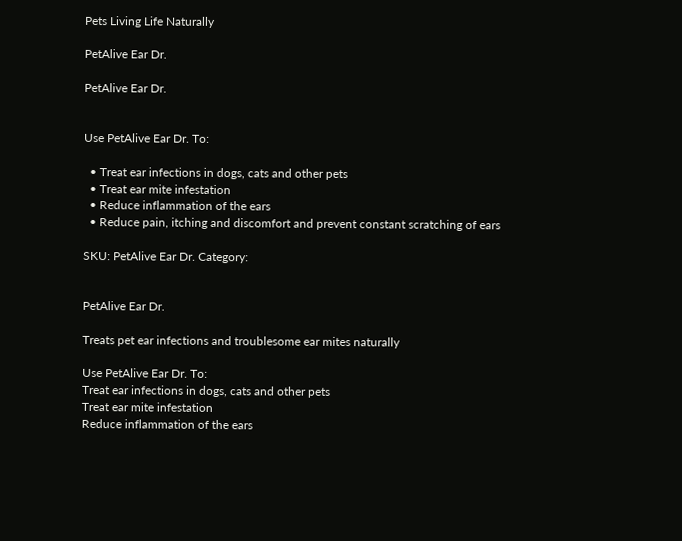Pets Living Life Naturally

PetAlive Ear Dr.

PetAlive Ear Dr.


Use PetAlive Ear Dr. To:

  • Treat ear infections in dogs, cats and other pets
  • Treat ear mite infestation
  • Reduce inflammation of the ears
  • Reduce pain, itching and discomfort and prevent constant scratching of ears

SKU: PetAlive Ear Dr. Category:


PetAlive Ear Dr.

Treats pet ear infections and troublesome ear mites naturally

Use PetAlive Ear Dr. To:
Treat ear infections in dogs, cats and other pets
Treat ear mite infestation
Reduce inflammation of the ears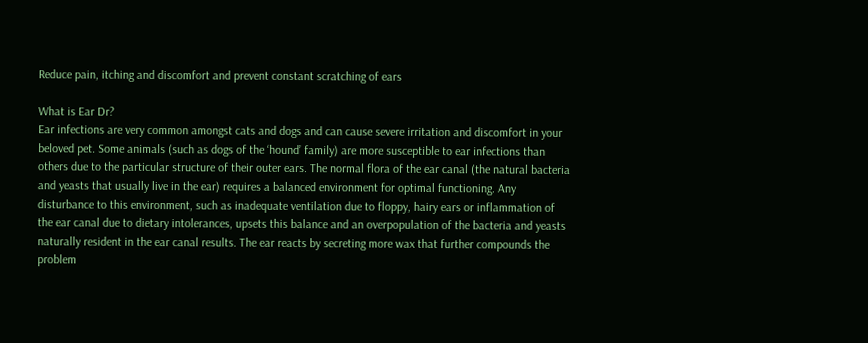Reduce pain, itching and discomfort and prevent constant scratching of ears

What is Ear Dr?
Ear infections are very common amongst cats and dogs and can cause severe irritation and discomfort in your beloved pet. Some animals (such as dogs of the ‘hound’ family) are more susceptible to ear infections than others due to the particular structure of their outer ears. The normal flora of the ear canal (the natural bacteria and yeasts that usually live in the ear) requires a balanced environment for optimal functioning. Any disturbance to this environment, such as inadequate ventilation due to floppy, hairy ears or inflammation of the ear canal due to dietary intolerances, upsets this balance and an overpopulation of the bacteria and yeasts naturally resident in the ear canal results. The ear reacts by secreting more wax that further compounds the problem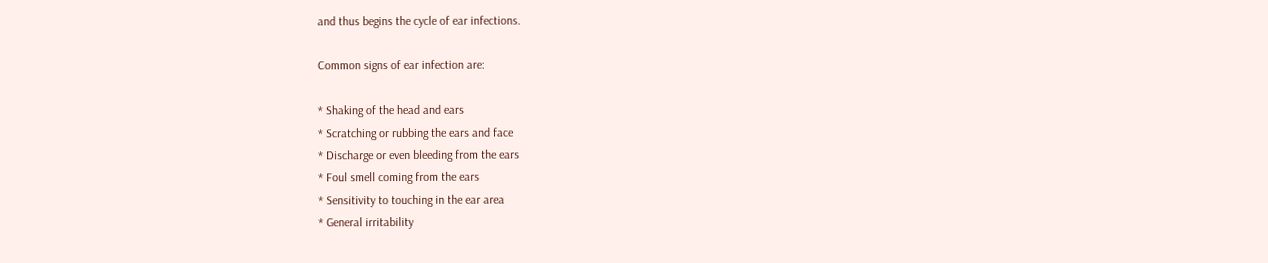and thus begins the cycle of ear infections.

Common signs of ear infection are:

* Shaking of the head and ears
* Scratching or rubbing the ears and face
* Discharge or even bleeding from the ears
* Foul smell coming from the ears
* Sensitivity to touching in the ear area
* General irritability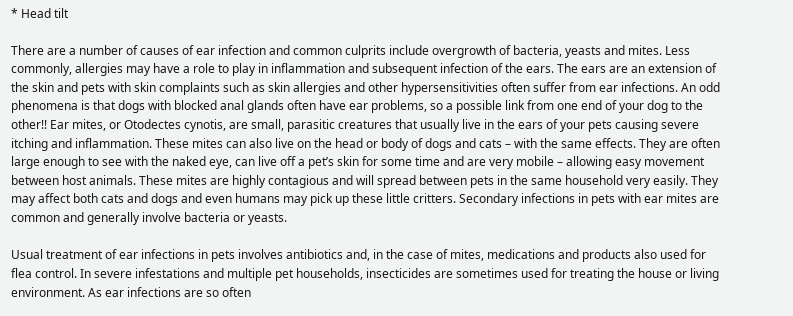* Head tilt

There are a number of causes of ear infection and common culprits include overgrowth of bacteria, yeasts and mites. Less commonly, allergies may have a role to play in inflammation and subsequent infection of the ears. The ears are an extension of the skin and pets with skin complaints such as skin allergies and other hypersensitivities often suffer from ear infections. An odd phenomena is that dogs with blocked anal glands often have ear problems, so a possible link from one end of your dog to the other!! Ear mites, or Otodectes cynotis, are small, parasitic creatures that usually live in the ears of your pets causing severe itching and inflammation. These mites can also live on the head or body of dogs and cats – with the same effects. They are often large enough to see with the naked eye, can live off a pet’s skin for some time and are very mobile – allowing easy movement between host animals. These mites are highly contagious and will spread between pets in the same household very easily. They may affect both cats and dogs and even humans may pick up these little critters. Secondary infections in pets with ear mites are common and generally involve bacteria or yeasts.

Usual treatment of ear infections in pets involves antibiotics and, in the case of mites, medications and products also used for flea control. In severe infestations and multiple pet households, insecticides are sometimes used for treating the house or living environment. As ear infections are so often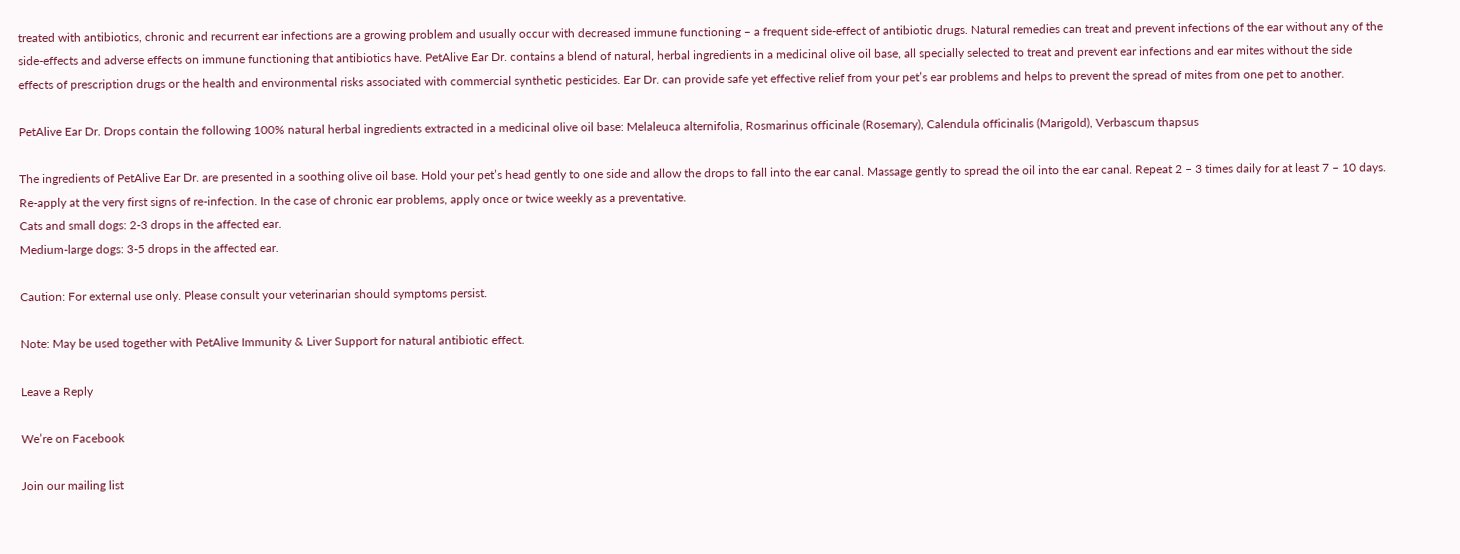treated with antibiotics, chronic and recurrent ear infections are a growing problem and usually occur with decreased immune functioning – a frequent side-effect of antibiotic drugs. Natural remedies can treat and prevent infections of the ear without any of the side-effects and adverse effects on immune functioning that antibiotics have. PetAlive Ear Dr. contains a blend of natural, herbal ingredients in a medicinal olive oil base, all specially selected to treat and prevent ear infections and ear mites without the side effects of prescription drugs or the health and environmental risks associated with commercial synthetic pesticides. Ear Dr. can provide safe yet effective relief from your pet’s ear problems and helps to prevent the spread of mites from one pet to another.

PetAlive Ear Dr. Drops contain the following 100% natural herbal ingredients extracted in a medicinal olive oil base: Melaleuca alternifolia, Rosmarinus officinale (Rosemary), Calendula officinalis (Marigold), Verbascum thapsus

The ingredients of PetAlive Ear Dr. are presented in a soothing olive oil base. Hold your pet’s head gently to one side and allow the drops to fall into the ear canal. Massage gently to spread the oil into the ear canal. Repeat 2 – 3 times daily for at least 7 – 10 days. Re-apply at the very first signs of re-infection. In the case of chronic ear problems, apply once or twice weekly as a preventative.
Cats and small dogs: 2-3 drops in the affected ear.
Medium-large dogs: 3-5 drops in the affected ear.

Caution: For external use only. Please consult your veterinarian should symptoms persist.

Note: May be used together with PetAlive Immunity & Liver Support for natural antibiotic effect.

Leave a Reply

We’re on Facebook

Join our mailing list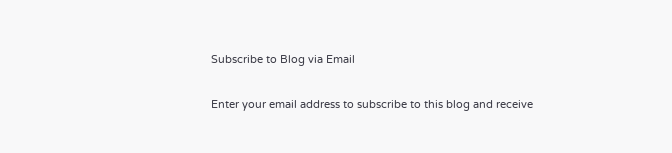Subscribe to Blog via Email

Enter your email address to subscribe to this blog and receive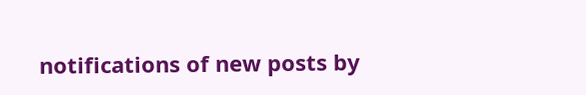notifications of new posts by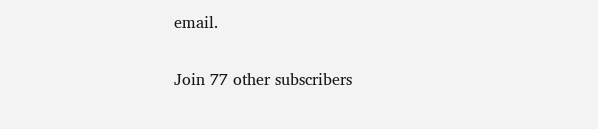email.

Join 77 other subscribers